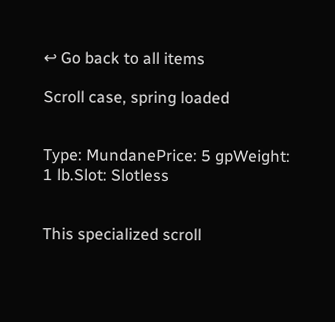↩ Go back to all items

Scroll case, spring loaded


Type: MundanePrice: 5 gpWeight: 1 lb.Slot: Slotless


This specialized scroll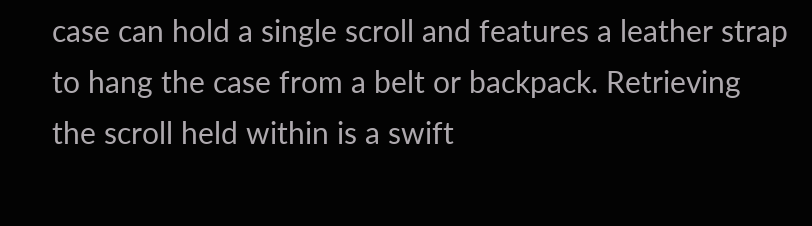case can hold a single scroll and features a leather strap to hang the case from a belt or backpack. Retrieving the scroll held within is a swift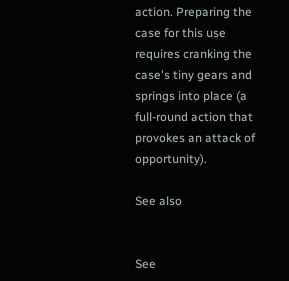action. Preparing the case for this use requires cranking the case's tiny gears and springs into place (a full-round action that provokes an attack of opportunity).

See also


See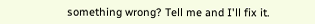something wrong? Tell me and I'll fix it.